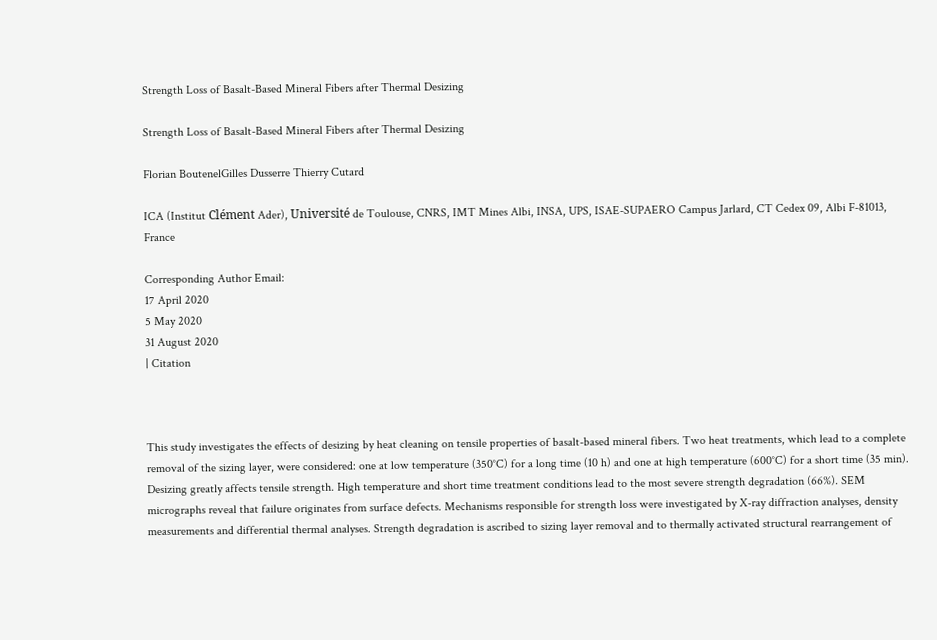Strength Loss of Basalt-Based Mineral Fibers after Thermal Desizing

Strength Loss of Basalt-Based Mineral Fibers after Thermal Desizing

Florian BoutenelGilles Dusserre Thierry Cutard

ICA (Institut Clément Ader), Université de Toulouse, CNRS, IMT Mines Albi, INSA, UPS, ISAE-SUPAERO Campus Jarlard, CT Cedex 09, Albi F-81013, France

Corresponding Author Email:
17 April 2020
5 May 2020
31 August 2020
| Citation



This study investigates the effects of desizing by heat cleaning on tensile properties of basalt-based mineral fibers. Two heat treatments, which lead to a complete removal of the sizing layer, were considered: one at low temperature (350°C) for a long time (10 h) and one at high temperature (600°C) for a short time (35 min). Desizing greatly affects tensile strength. High temperature and short time treatment conditions lead to the most severe strength degradation (66%). SEM micrographs reveal that failure originates from surface defects. Mechanisms responsible for strength loss were investigated by X-ray diffraction analyses, density measurements and differential thermal analyses. Strength degradation is ascribed to sizing layer removal and to thermally activated structural rearrangement of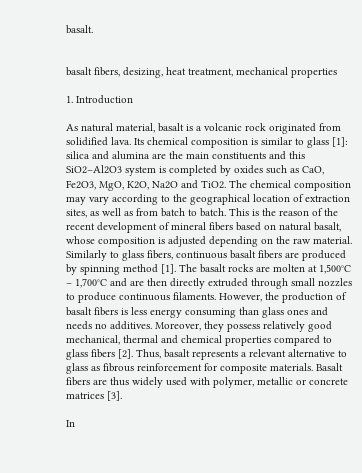basalt.


basalt fibers, desizing, heat treatment, mechanical properties

1. Introduction

As natural material, basalt is a volcanic rock originated from solidified lava. Its chemical composition is similar to glass [1]: silica and alumina are the main constituents and this SiO2–Al2O3 system is completed by oxides such as CaO, Fe2O3, MgO, K2O, Na2O and TiO2. The chemical composition may vary according to the geographical location of extraction sites, as well as from batch to batch. This is the reason of the recent development of mineral fibers based on natural basalt, whose composition is adjusted depending on the raw material. Similarly to glass fibers, continuous basalt fibers are produced by spinning method [1]. The basalt rocks are molten at 1,500°C – 1,700°C and are then directly extruded through small nozzles to produce continuous filaments. However, the production of basalt fibers is less energy consuming than glass ones and needs no additives. Moreover, they possess relatively good mechanical, thermal and chemical properties compared to glass fibers [2]. Thus, basalt represents a relevant alternative to glass as fibrous reinforcement for composite materials. Basalt fibers are thus widely used with polymer, metallic or concrete matrices [3].

In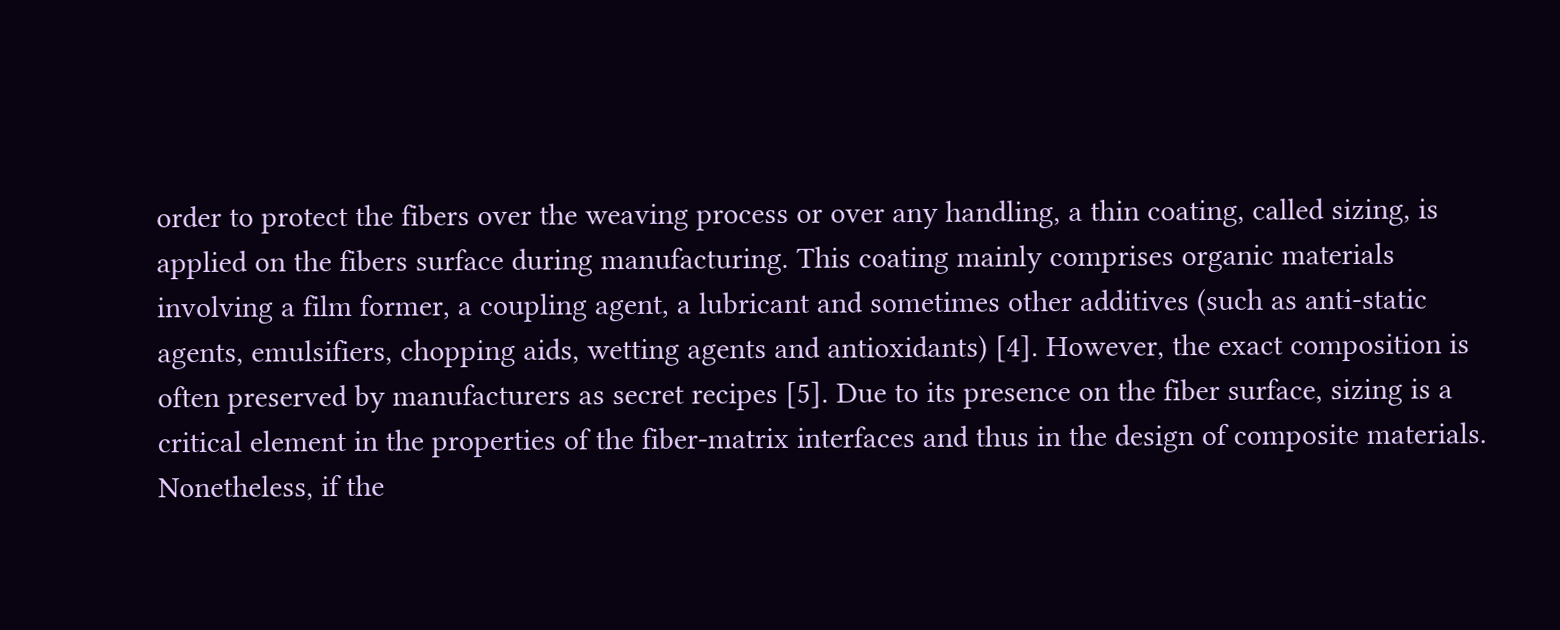order to protect the fibers over the weaving process or over any handling, a thin coating, called sizing, is applied on the fibers surface during manufacturing. This coating mainly comprises organic materials involving a film former, a coupling agent, a lubricant and sometimes other additives (such as anti-static agents, emulsifiers, chopping aids, wetting agents and antioxidants) [4]. However, the exact composition is often preserved by manufacturers as secret recipes [5]. Due to its presence on the fiber surface, sizing is a critical element in the properties of the fiber-matrix interfaces and thus in the design of composite materials. Nonetheless, if the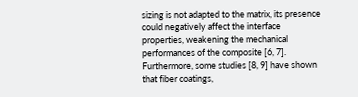sizing is not adapted to the matrix, its presence could negatively affect the interface properties, weakening the mechanical performances of the composite [6, 7]. Furthermore, some studies [8, 9] have shown that fiber coatings,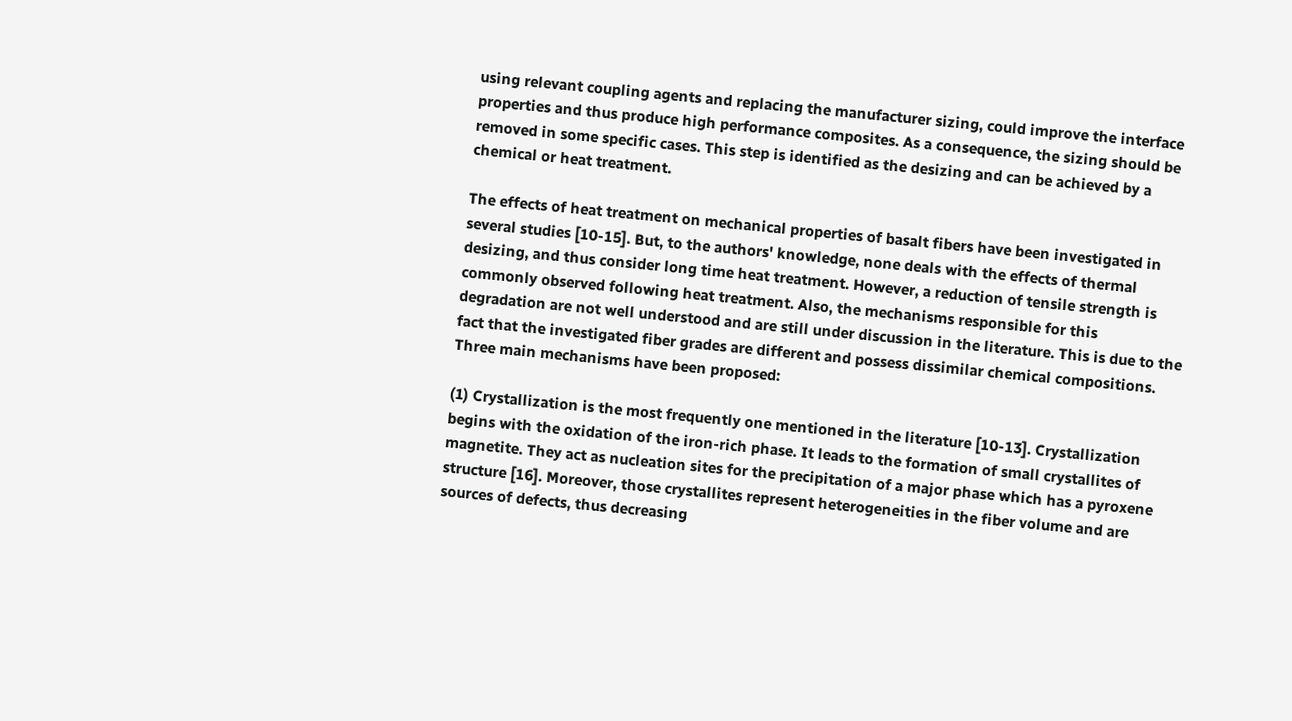using relevant coupling agents and replacing the manufacturer sizing, could improve the interface properties and thus produce high performance composites. As a consequence, the sizing should be removed in some specific cases. This step is identified as the desizing and can be achieved by a chemical or heat treatment.

The effects of heat treatment on mechanical properties of basalt fibers have been investigated in several studies [10-15]. But, to the authors' knowledge, none deals with the effects of thermal desizing, and thus consider long time heat treatment. However, a reduction of tensile strength is commonly observed following heat treatment. Also, the mechanisms responsible for this degradation are not well understood and are still under discussion in the literature. This is due to the fact that the investigated fiber grades are different and possess dissimilar chemical compositions. Three main mechanisms have been proposed:

(1) Crystallization is the most frequently one mentioned in the literature [10-13]. Crystallization begins with the oxidation of the iron-rich phase. It leads to the formation of small crystallites of magnetite. They act as nucleation sites for the precipitation of a major phase which has a pyroxene structure [16]. Moreover, those crystallites represent heterogeneities in the fiber volume and are sources of defects, thus decreasing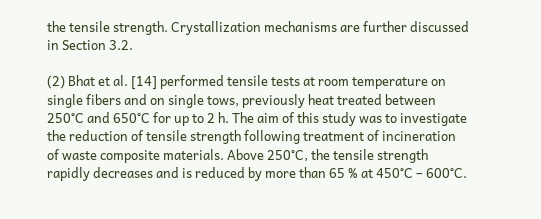the tensile strength. Crystallization mechanisms are further discussed in Section 3.2.

(2) Bhat et al. [14] performed tensile tests at room temperature on single fibers and on single tows, previously heat treated between 250°C and 650°C for up to 2 h. The aim of this study was to investigate the reduction of tensile strength following treatment of incineration of waste composite materials. Above 250°C, the tensile strength rapidly decreases and is reduced by more than 65 % at 450°C – 600°C.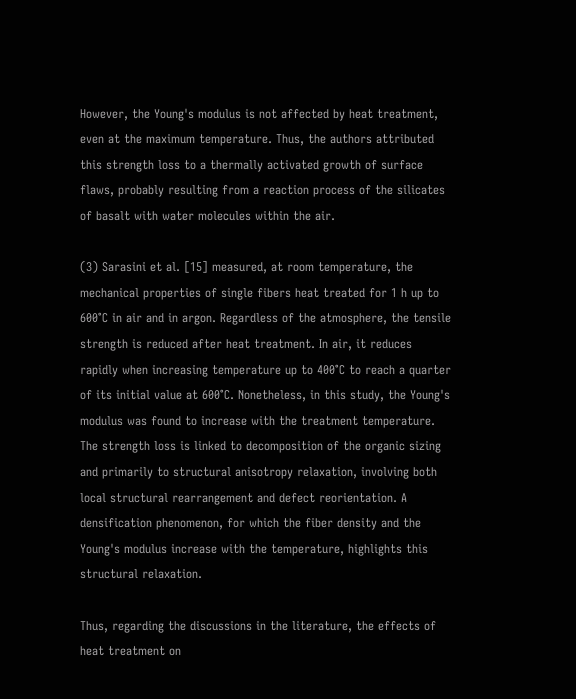However, the Young's modulus is not affected by heat treatment, even at the maximum temperature. Thus, the authors attributed this strength loss to a thermally activated growth of surface flaws, probably resulting from a reaction process of the silicates of basalt with water molecules within the air.

(3) Sarasini et al. [15] measured, at room temperature, the mechanical properties of single fibers heat treated for 1 h up to 600°C in air and in argon. Regardless of the atmosphere, the tensile strength is reduced after heat treatment. In air, it reduces rapidly when increasing temperature up to 400°C to reach a quarter of its initial value at 600°C. Nonetheless, in this study, the Young's modulus was found to increase with the treatment temperature. The strength loss is linked to decomposition of the organic sizing and primarily to structural anisotropy relaxation, involving both local structural rearrangement and defect reorientation. A densification phenomenon, for which the fiber density and the Young's modulus increase with the temperature, highlights this structural relaxation.

Thus, regarding the discussions in the literature, the effects of heat treatment on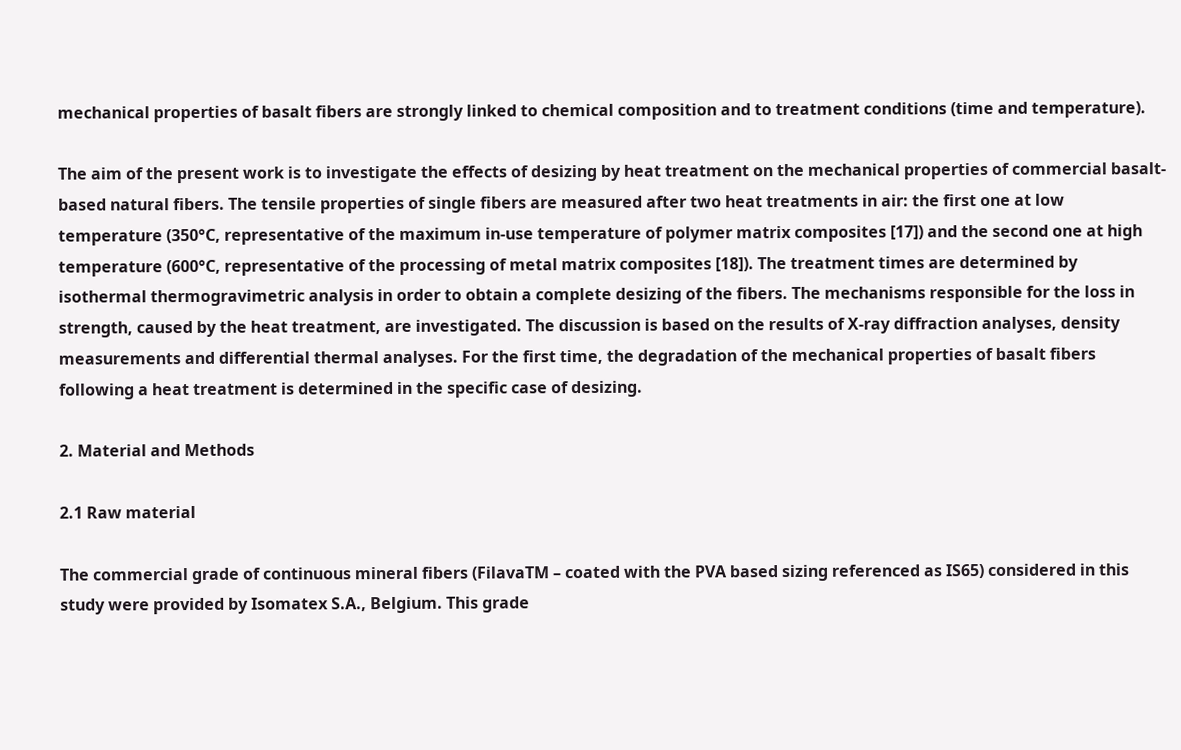mechanical properties of basalt fibers are strongly linked to chemical composition and to treatment conditions (time and temperature).

The aim of the present work is to investigate the effects of desizing by heat treatment on the mechanical properties of commercial basalt-based natural fibers. The tensile properties of single fibers are measured after two heat treatments in air: the first one at low temperature (350°C, representative of the maximum in-use temperature of polymer matrix composites [17]) and the second one at high temperature (600°C, representative of the processing of metal matrix composites [18]). The treatment times are determined by isothermal thermogravimetric analysis in order to obtain a complete desizing of the fibers. The mechanisms responsible for the loss in strength, caused by the heat treatment, are investigated. The discussion is based on the results of X-ray diffraction analyses, density measurements and differential thermal analyses. For the first time, the degradation of the mechanical properties of basalt fibers following a heat treatment is determined in the specific case of desizing.

2. Material and Methods

2.1 Raw material

The commercial grade of continuous mineral fibers (FilavaTM – coated with the PVA based sizing referenced as IS65) considered in this study were provided by Isomatex S.A., Belgium. This grade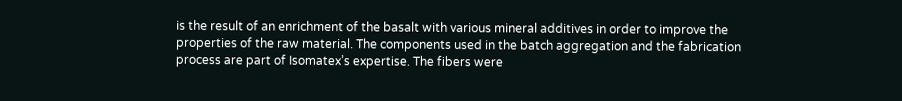is the result of an enrichment of the basalt with various mineral additives in order to improve the properties of the raw material. The components used in the batch aggregation and the fabrication process are part of Isomatex’s expertise. The fibers were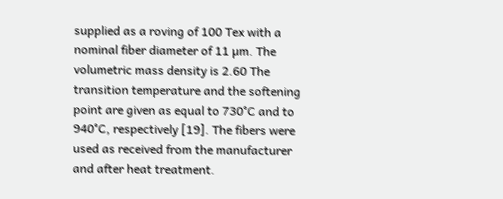supplied as a roving of 100 Tex with a nominal fiber diameter of 11 µm. The volumetric mass density is 2.60 The transition temperature and the softening point are given as equal to 730°C and to 940°C, respectively [19]. The fibers were used as received from the manufacturer and after heat treatment.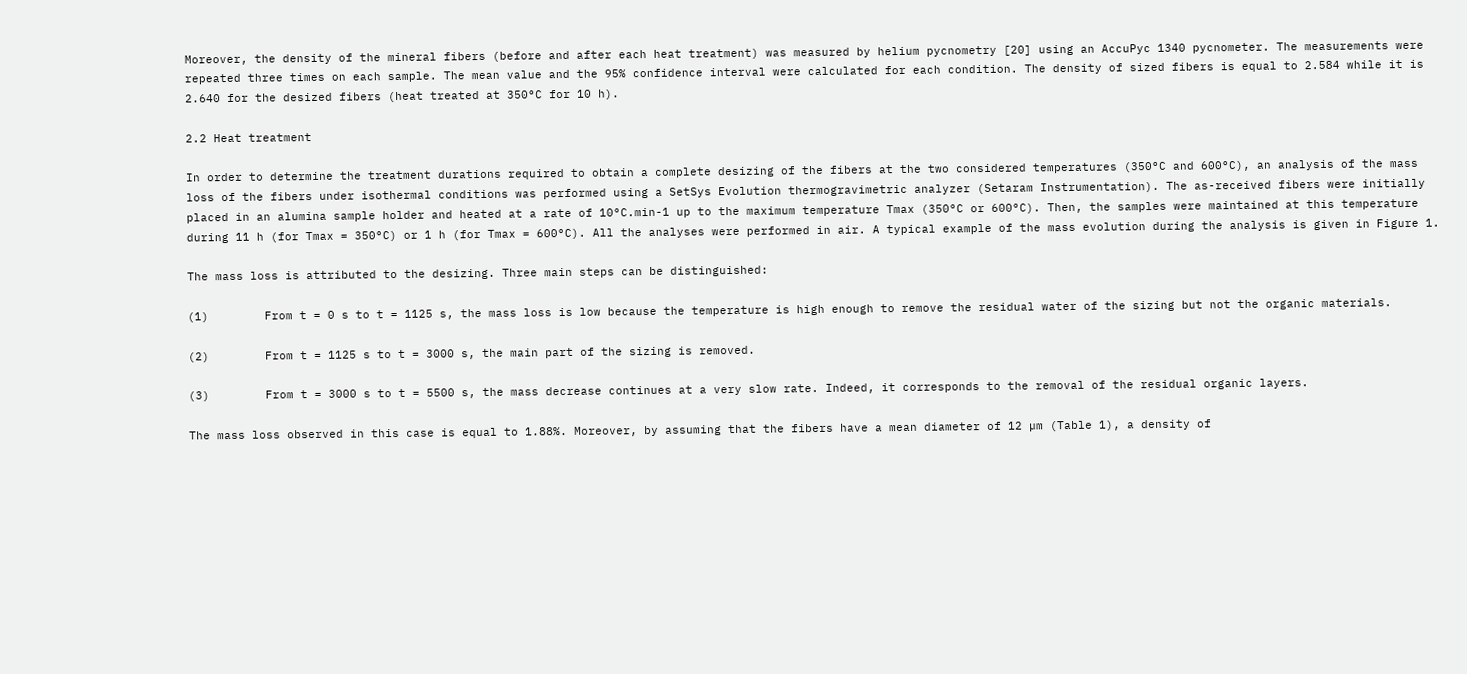Moreover, the density of the mineral fibers (before and after each heat treatment) was measured by helium pycnometry [20] using an AccuPyc 1340 pycnometer. The measurements were repeated three times on each sample. The mean value and the 95% confidence interval were calculated for each condition. The density of sized fibers is equal to 2.584 while it is 2.640 for the desized fibers (heat treated at 350°C for 10 h).

2.2 Heat treatment

In order to determine the treatment durations required to obtain a complete desizing of the fibers at the two considered temperatures (350°C and 600°C), an analysis of the mass loss of the fibers under isothermal conditions was performed using a SetSys Evolution thermogravimetric analyzer (Setaram Instrumentation). The as-received fibers were initially placed in an alumina sample holder and heated at a rate of 10°C.min-1 up to the maximum temperature Tmax (350°C or 600°C). Then, the samples were maintained at this temperature during 11 h (for Tmax = 350°C) or 1 h (for Tmax = 600°C). All the analyses were performed in air. A typical example of the mass evolution during the analysis is given in Figure 1.

The mass loss is attributed to the desizing. Three main steps can be distinguished:

(1)        From t = 0 s to t = 1125 s, the mass loss is low because the temperature is high enough to remove the residual water of the sizing but not the organic materials.

(2)        From t = 1125 s to t = 3000 s, the main part of the sizing is removed.

(3)        From t = 3000 s to t = 5500 s, the mass decrease continues at a very slow rate. Indeed, it corresponds to the removal of the residual organic layers.

The mass loss observed in this case is equal to 1.88%. Moreover, by assuming that the fibers have a mean diameter of 12 µm (Table 1), a density of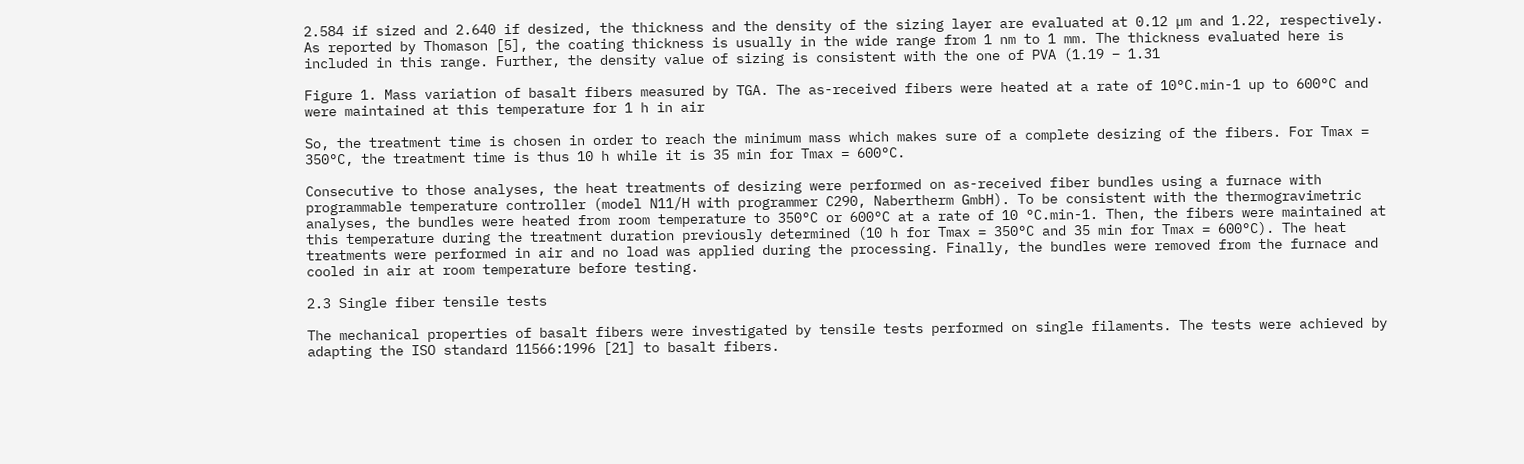2.584 if sized and 2.640 if desized, the thickness and the density of the sizing layer are evaluated at 0.12 µm and 1.22, respectively. As reported by Thomason [5], the coating thickness is usually in the wide range from 1 nm to 1 mm. The thickness evaluated here is included in this range. Further, the density value of sizing is consistent with the one of PVA (1.19 – 1.31

Figure 1. Mass variation of basalt fibers measured by TGA. The as-received fibers were heated at a rate of 10°C.min-1 up to 600°C and were maintained at this temperature for 1 h in air

So, the treatment time is chosen in order to reach the minimum mass which makes sure of a complete desizing of the fibers. For Tmax = 350°C, the treatment time is thus 10 h while it is 35 min for Tmax = 600°C.

Consecutive to those analyses, the heat treatments of desizing were performed on as-received fiber bundles using a furnace with programmable temperature controller (model N11/H with programmer C290, Nabertherm GmbH). To be consistent with the thermogravimetric analyses, the bundles were heated from room temperature to 350°C or 600°C at a rate of 10 °C.min-1. Then, the fibers were maintained at this temperature during the treatment duration previously determined (10 h for Tmax = 350°C and 35 min for Tmax = 600°C). The heat treatments were performed in air and no load was applied during the processing. Finally, the bundles were removed from the furnace and cooled in air at room temperature before testing.

2.3 Single fiber tensile tests

The mechanical properties of basalt fibers were investigated by tensile tests performed on single filaments. The tests were achieved by adapting the ISO standard 11566:1996 [21] to basalt fibers.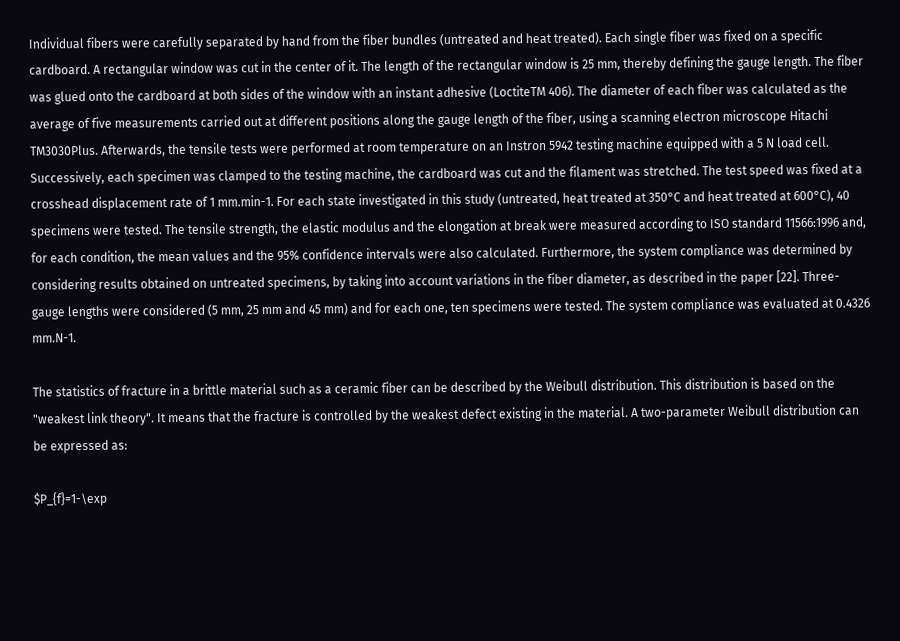Individual fibers were carefully separated by hand from the fiber bundles (untreated and heat treated). Each single fiber was fixed on a specific cardboard. A rectangular window was cut in the center of it. The length of the rectangular window is 25 mm, thereby defining the gauge length. The fiber was glued onto the cardboard at both sides of the window with an instant adhesive (LoctiteTM 406). The diameter of each fiber was calculated as the average of five measurements carried out at different positions along the gauge length of the fiber, using a scanning electron microscope Hitachi TM3030Plus. Afterwards, the tensile tests were performed at room temperature on an Instron 5942 testing machine equipped with a 5 N load cell. Successively, each specimen was clamped to the testing machine, the cardboard was cut and the filament was stretched. The test speed was fixed at a crosshead displacement rate of 1 mm.min-1. For each state investigated in this study (untreated, heat treated at 350°C and heat treated at 600°C), 40 specimens were tested. The tensile strength, the elastic modulus and the elongation at break were measured according to ISO standard 11566:1996 and, for each condition, the mean values and the 95% confidence intervals were also calculated. Furthermore, the system compliance was determined by considering results obtained on untreated specimens, by taking into account variations in the fiber diameter, as described in the paper [22]. Three-gauge lengths were considered (5 mm, 25 mm and 45 mm) and for each one, ten specimens were tested. The system compliance was evaluated at 0.4326 mm.N-1.

The statistics of fracture in a brittle material such as a ceramic fiber can be described by the Weibull distribution. This distribution is based on the "weakest link theory". It means that the fracture is controlled by the weakest defect existing in the material. A two-parameter Weibull distribution can be expressed as:

$P_{f}=1-\exp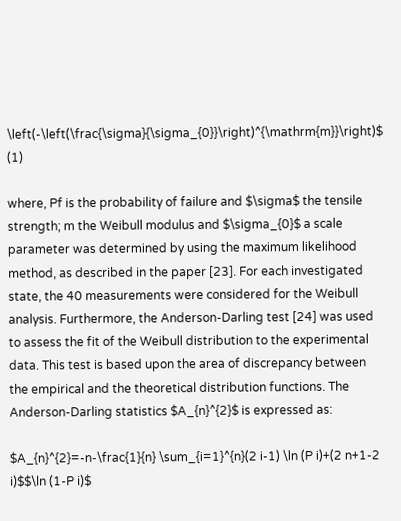\left(-\left(\frac{\sigma}{\sigma_{0}}\right)^{\mathrm{m}}\right)$  (1)

where, Pf is the probability of failure and $\sigma$ the tensile strength; m the Weibull modulus and $\sigma_{0}$ a scale parameter was determined by using the maximum likelihood method, as described in the paper [23]. For each investigated state, the 40 measurements were considered for the Weibull analysis. Furthermore, the Anderson-Darling test [24] was used to assess the fit of the Weibull distribution to the experimental data. This test is based upon the area of discrepancy between the empirical and the theoretical distribution functions. The Anderson-Darling statistics $A_{n}^{2}$ is expressed as:

$A_{n}^{2}=-n-\frac{1}{n} \sum_{i=1}^{n}(2 i-1) \ln (P i)+(2 n+1-2 i)$$\ln (1-P i)$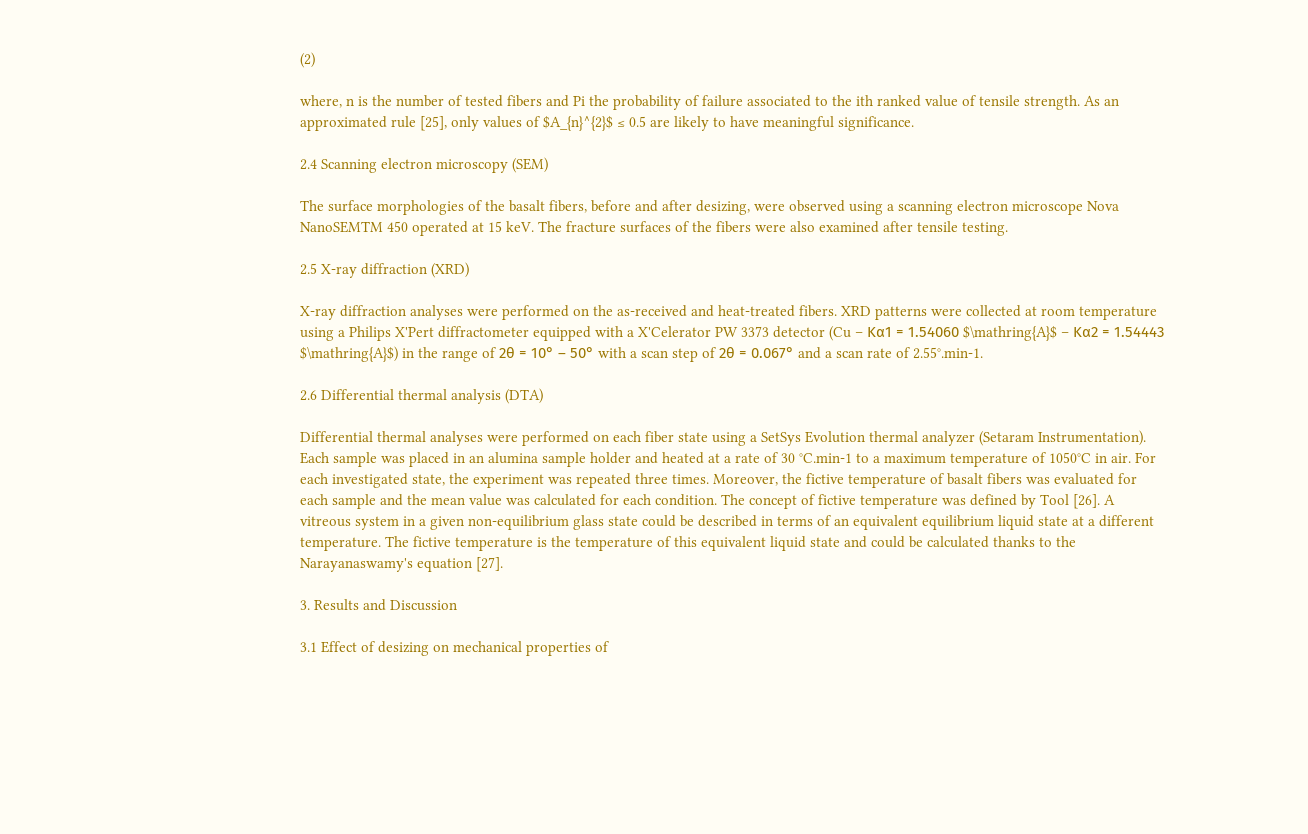(2)

where, n is the number of tested fibers and Pi the probability of failure associated to the ith ranked value of tensile strength. As an approximated rule [25], only values of $A_{n}^{2}$ ≤ 0.5 are likely to have meaningful significance.

2.4 Scanning electron microscopy (SEM)

The surface morphologies of the basalt fibers, before and after desizing, were observed using a scanning electron microscope Nova NanoSEMTM 450 operated at 15 keV. The fracture surfaces of the fibers were also examined after tensile testing.

2.5 X-ray diffraction (XRD)

X-ray diffraction analyses were performed on the as-received and heat-treated fibers. XRD patterns were collected at room temperature using a Philips X'Pert diffractometer equipped with a X'Celerator PW 3373 detector (Cu – Kα1 = 1.54060 $\mathring{A}$ – Kα2 = 1.54443 $\mathring{A}$) in the range of 2θ = 10° – 50° with a scan step of 2θ = 0.067° and a scan rate of 2.55°.min-1.

2.6 Differential thermal analysis (DTA)

Differential thermal analyses were performed on each fiber state using a SetSys Evolution thermal analyzer (Setaram Instrumentation). Each sample was placed in an alumina sample holder and heated at a rate of 30 °C.min-1 to a maximum temperature of 1050°C in air. For each investigated state, the experiment was repeated three times. Moreover, the fictive temperature of basalt fibers was evaluated for each sample and the mean value was calculated for each condition. The concept of fictive temperature was defined by Tool [26]. A vitreous system in a given non-equilibrium glass state could be described in terms of an equivalent equilibrium liquid state at a different temperature. The fictive temperature is the temperature of this equivalent liquid state and could be calculated thanks to the Narayanaswamy's equation [27].

3. Results and Discussion

3.1 Effect of desizing on mechanical properties of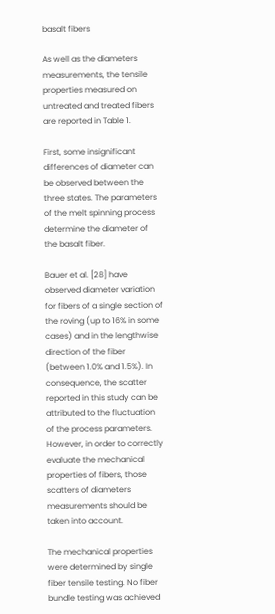basalt fibers

As well as the diameters measurements, the tensile properties measured on untreated and treated fibers are reported in Table 1.

First, some insignificant differences of diameter can be observed between the three states. The parameters of the melt spinning process determine the diameter of the basalt fiber.

Bauer et al. [28] have observed diameter variation for fibers of a single section of the roving (up to 16% in some cases) and in the lengthwise direction of the fiber (between 1.0% and 1.5%). In consequence, the scatter reported in this study can be attributed to the fluctuation of the process parameters. However, in order to correctly evaluate the mechanical properties of fibers, those scatters of diameters measurements should be taken into account.

The mechanical properties were determined by single fiber tensile testing. No fiber bundle testing was achieved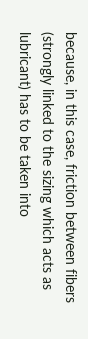because, in this case, friction between fibers (strongly linked to the sizing which acts as lubricant) has to be taken into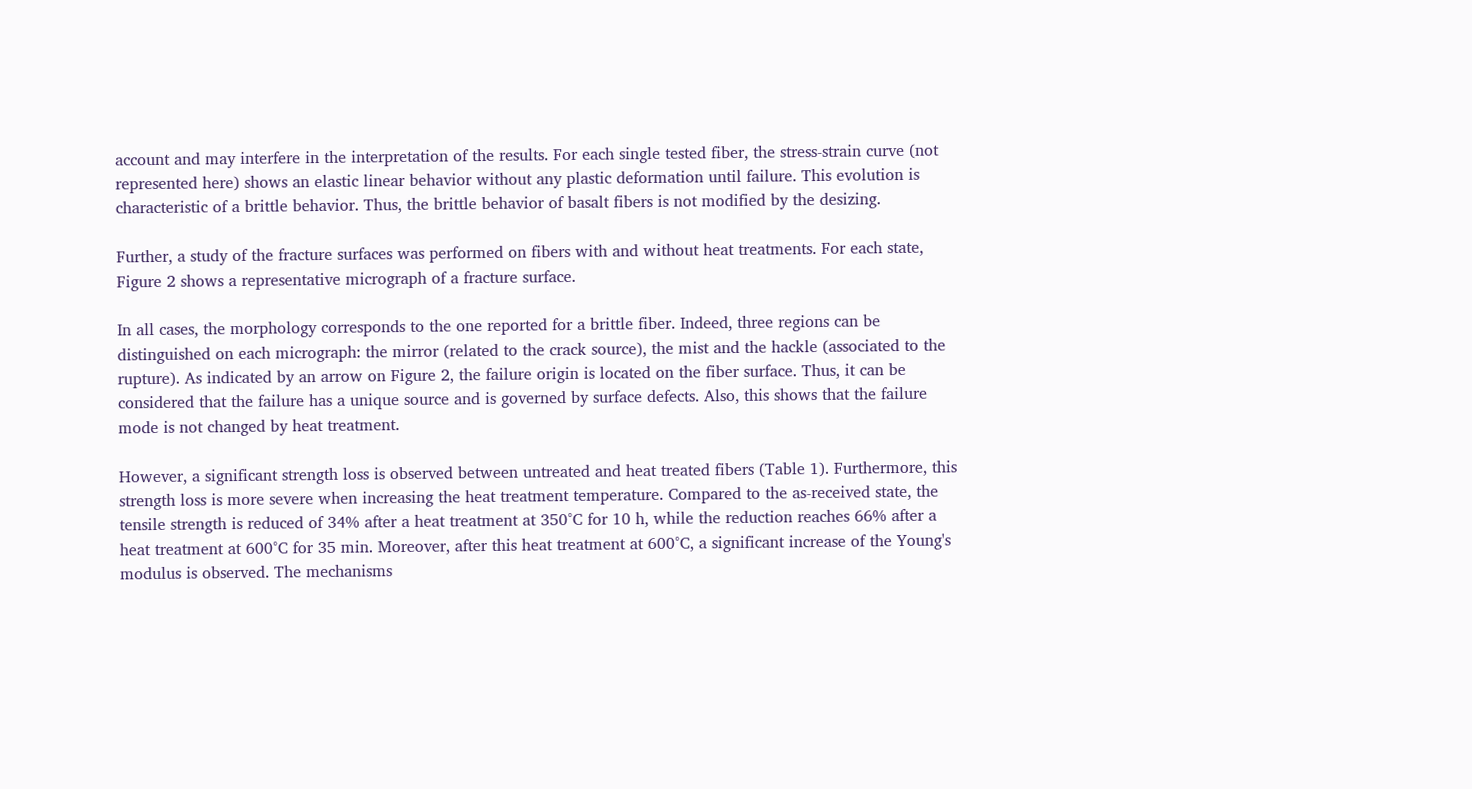account and may interfere in the interpretation of the results. For each single tested fiber, the stress-strain curve (not represented here) shows an elastic linear behavior without any plastic deformation until failure. This evolution is characteristic of a brittle behavior. Thus, the brittle behavior of basalt fibers is not modified by the desizing.

Further, a study of the fracture surfaces was performed on fibers with and without heat treatments. For each state, Figure 2 shows a representative micrograph of a fracture surface.

In all cases, the morphology corresponds to the one reported for a brittle fiber. Indeed, three regions can be distinguished on each micrograph: the mirror (related to the crack source), the mist and the hackle (associated to the rupture). As indicated by an arrow on Figure 2, the failure origin is located on the fiber surface. Thus, it can be considered that the failure has a unique source and is governed by surface defects. Also, this shows that the failure mode is not changed by heat treatment.

However, a significant strength loss is observed between untreated and heat treated fibers (Table 1). Furthermore, this strength loss is more severe when increasing the heat treatment temperature. Compared to the as-received state, the tensile strength is reduced of 34% after a heat treatment at 350°C for 10 h, while the reduction reaches 66% after a heat treatment at 600°C for 35 min. Moreover, after this heat treatment at 600°C, a significant increase of the Young's modulus is observed. The mechanisms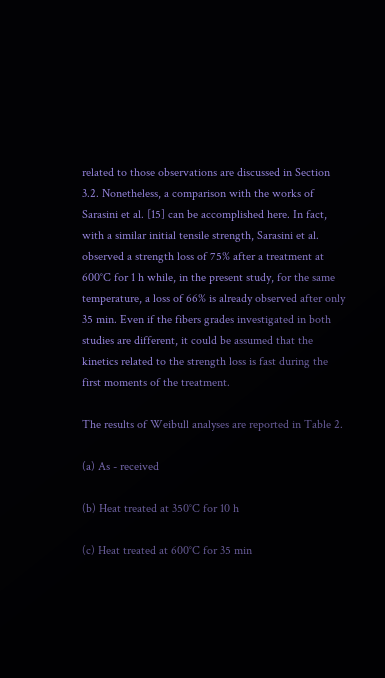related to those observations are discussed in Section 3.2. Nonetheless, a comparison with the works of Sarasini et al. [15] can be accomplished here. In fact, with a similar initial tensile strength, Sarasini et al. observed a strength loss of 75% after a treatment at 600°C for 1 h while, in the present study, for the same temperature, a loss of 66% is already observed after only 35 min. Even if the fibers grades investigated in both studies are different, it could be assumed that the kinetics related to the strength loss is fast during the first moments of the treatment.

The results of Weibull analyses are reported in Table 2.

(a) As - received

(b) Heat treated at 350°C for 10 h

(c) Heat treated at 600°C for 35 min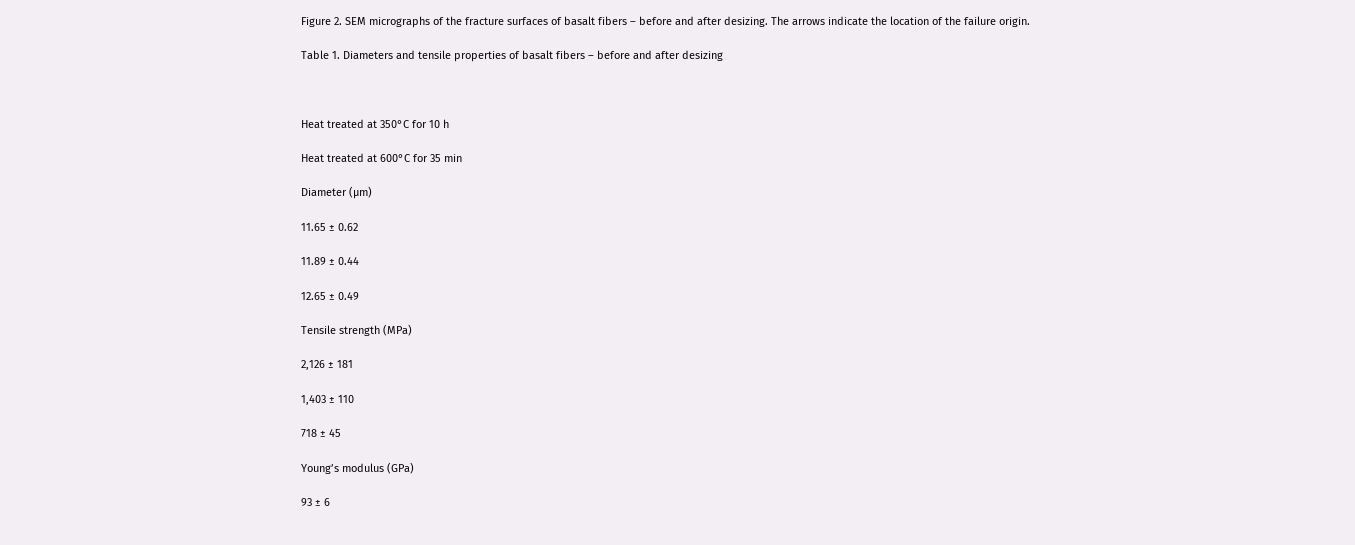Figure 2. SEM micrographs of the fracture surfaces of basalt fibers – before and after desizing. The arrows indicate the location of the failure origin.

Table 1. Diameters and tensile properties of basalt fibers – before and after desizing



Heat treated at 350°C for 10 h

Heat treated at 600°C for 35 min

Diameter (µm)

11.65 ± 0.62

11.89 ± 0.44

12.65 ± 0.49

Tensile strength (MPa)

2,126 ± 181

1,403 ± 110

718 ± 45

Young’s modulus (GPa)

93 ± 6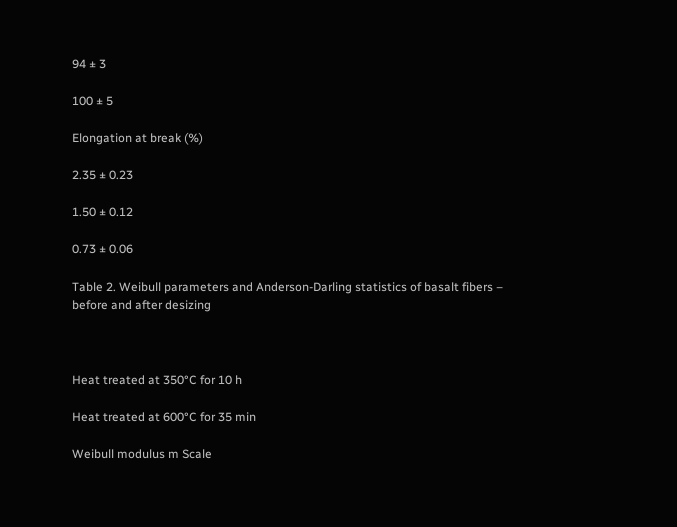94 ± 3

100 ± 5

Elongation at break (%)

2.35 ± 0.23

1.50 ± 0.12

0.73 ± 0.06

Table 2. Weibull parameters and Anderson-Darling statistics of basalt fibers – before and after desizing



Heat treated at 350°C for 10 h

Heat treated at 600°C for 35 min

Weibull modulus m Scale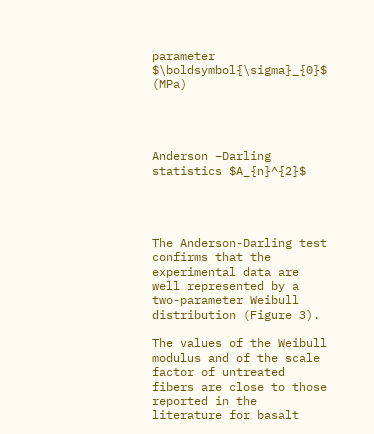parameter $\boldsymbol{\sigma}_{0}$ (MPa)




Anderson –Darling statistics $A_{n}^{2}$




The Anderson-Darling test confirms that the experimental data are well represented by a two-parameter Weibull distribution (Figure 3).

The values of the Weibull modulus and of the scale factor of untreated fibers are close to those reported in the literature for basalt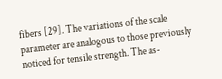fibers [29]. The variations of the scale parameter are analogous to those previously noticed for tensile strength. The as-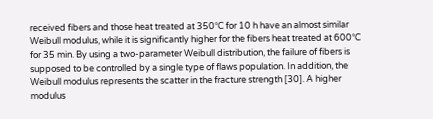received fibers and those heat treated at 350°C for 10 h have an almost similar Weibull modulus, while it is significantly higher for the fibers heat treated at 600°C for 35 min. By using a two-parameter Weibull distribution, the failure of fibers is supposed to be controlled by a single type of flaws population. In addition, the Weibull modulus represents the scatter in the fracture strength [30]. A higher modulus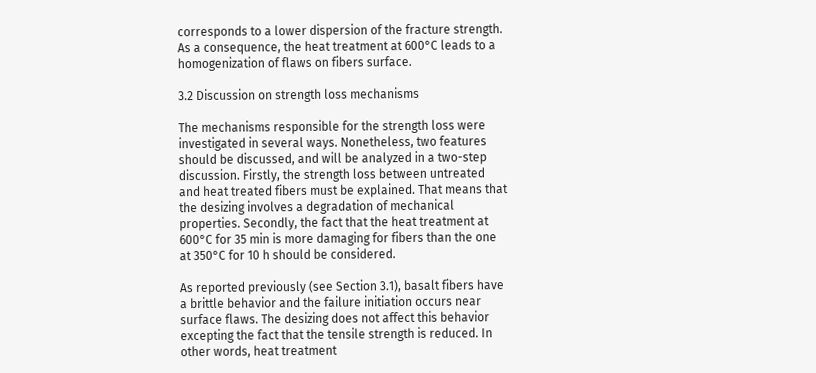corresponds to a lower dispersion of the fracture strength. As a consequence, the heat treatment at 600°C leads to a homogenization of flaws on fibers surface.

3.2 Discussion on strength loss mechanisms

The mechanisms responsible for the strength loss were investigated in several ways. Nonetheless, two features should be discussed, and will be analyzed in a two-step discussion. Firstly, the strength loss between untreated and heat treated fibers must be explained. That means that the desizing involves a degradation of mechanical properties. Secondly, the fact that the heat treatment at 600°C for 35 min is more damaging for fibers than the one at 350°C for 10 h should be considered.

As reported previously (see Section 3.1), basalt fibers have a brittle behavior and the failure initiation occurs near surface flaws. The desizing does not affect this behavior excepting the fact that the tensile strength is reduced. In other words, heat treatment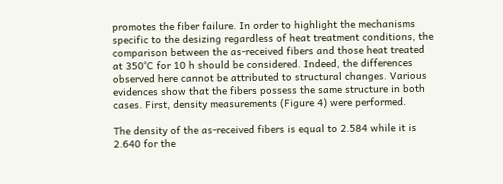promotes the fiber failure. In order to highlight the mechanisms specific to the desizing regardless of heat treatment conditions, the comparison between the as-received fibers and those heat treated at 350°C for 10 h should be considered. Indeed, the differences observed here cannot be attributed to structural changes. Various evidences show that the fibers possess the same structure in both cases. First, density measurements (Figure 4) were performed.

The density of the as-received fibers is equal to 2.584 while it is 2.640 for the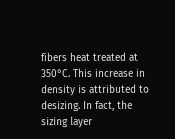fibers heat treated at 350°C. This increase in density is attributed to desizing. In fact, the sizing layer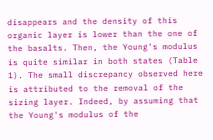disappears and the density of this organic layer is lower than the one of the basalts. Then, the Young's modulus is quite similar in both states (Table 1). The small discrepancy observed here is attributed to the removal of the sizing layer. Indeed, by assuming that the Young's modulus of the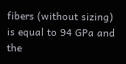fibers (without sizing) is equal to 94 GPa and the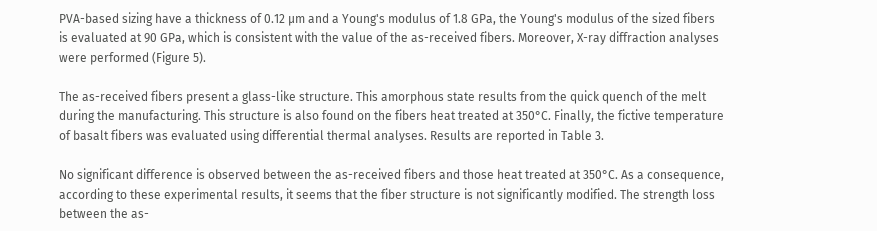PVA-based sizing have a thickness of 0.12 µm and a Young's modulus of 1.8 GPa, the Young's modulus of the sized fibers is evaluated at 90 GPa, which is consistent with the value of the as-received fibers. Moreover, X-ray diffraction analyses were performed (Figure 5).

The as-received fibers present a glass-like structure. This amorphous state results from the quick quench of the melt during the manufacturing. This structure is also found on the fibers heat treated at 350°C. Finally, the fictive temperature of basalt fibers was evaluated using differential thermal analyses. Results are reported in Table 3.

No significant difference is observed between the as-received fibers and those heat treated at 350°C. As a consequence, according to these experimental results, it seems that the fiber structure is not significantly modified. The strength loss between the as-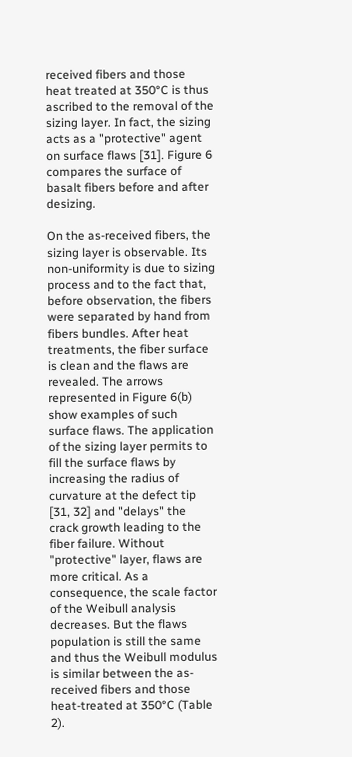received fibers and those heat treated at 350°C is thus ascribed to the removal of the sizing layer. In fact, the sizing acts as a "protective" agent on surface flaws [31]. Figure 6 compares the surface of basalt fibers before and after desizing.

On the as-received fibers, the sizing layer is observable. Its non-uniformity is due to sizing process and to the fact that, before observation, the fibers were separated by hand from fibers bundles. After heat treatments, the fiber surface is clean and the flaws are revealed. The arrows represented in Figure 6(b) show examples of such surface flaws. The application of the sizing layer permits to fill the surface flaws by increasing the radius of curvature at the defect tip [31, 32] and "delays" the crack growth leading to the fiber failure. Without "protective" layer, flaws are more critical. As a consequence, the scale factor of the Weibull analysis decreases. But the flaws population is still the same and thus the Weibull modulus is similar between the as-received fibers and those heat-treated at 350°C (Table 2).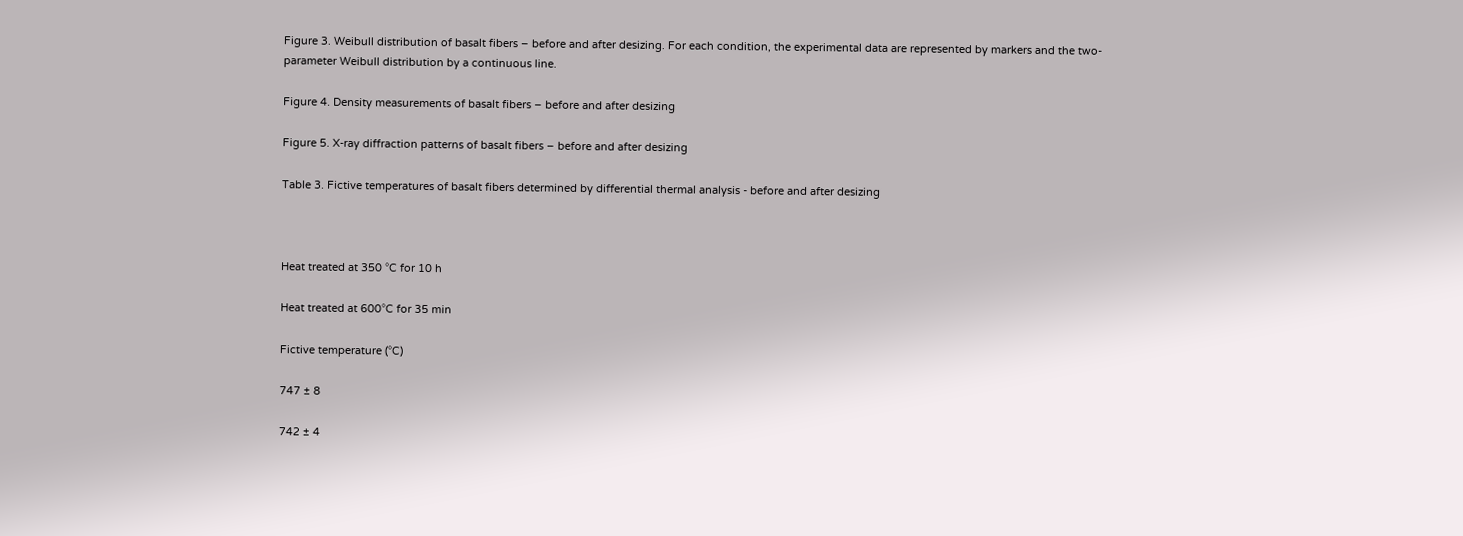Figure 3. Weibull distribution of basalt fibers – before and after desizing. For each condition, the experimental data are represented by markers and the two-parameter Weibull distribution by a continuous line.

Figure 4. Density measurements of basalt fibers – before and after desizing

Figure 5. X-ray diffraction patterns of basalt fibers – before and after desizing

Table 3. Fictive temperatures of basalt fibers determined by differential thermal analysis - before and after desizing



Heat treated at 350 °C for 10 h

Heat treated at 600°C for 35 min

Fictive temperature (°C)

747 ± 8

742 ± 4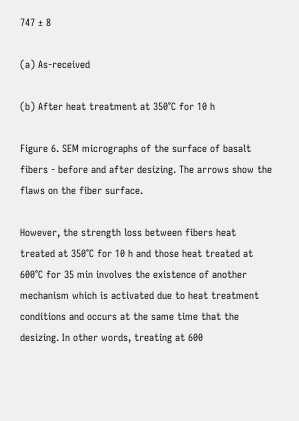747 ± 8

(a) As-received

(b) After heat treatment at 350°C for 10 h

Figure 6. SEM micrographs of the surface of basalt fibers - before and after desizing. The arrows show the flaws on the fiber surface.

However, the strength loss between fibers heat treated at 350°C for 10 h and those heat treated at 600°C for 35 min involves the existence of another mechanism which is activated due to heat treatment conditions and occurs at the same time that the desizing. In other words, treating at 600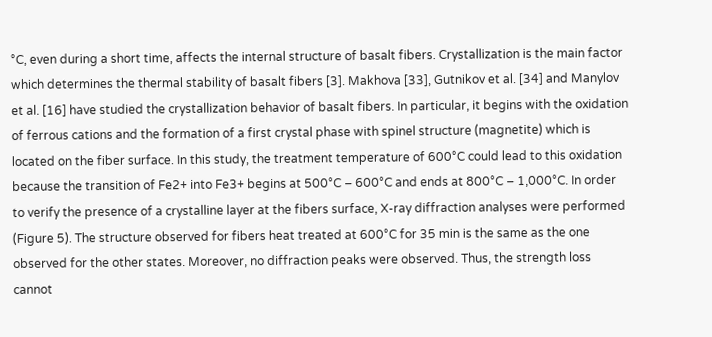°C, even during a short time, affects the internal structure of basalt fibers. Crystallization is the main factor which determines the thermal stability of basalt fibers [3]. Makhova [33], Gutnikov et al. [34] and Manylov et al. [16] have studied the crystallization behavior of basalt fibers. In particular, it begins with the oxidation of ferrous cations and the formation of a first crystal phase with spinel structure (magnetite) which is located on the fiber surface. In this study, the treatment temperature of 600°C could lead to this oxidation because the transition of Fe2+ into Fe3+ begins at 500°C – 600°C and ends at 800°C – 1,000°C. In order to verify the presence of a crystalline layer at the fibers surface, X-ray diffraction analyses were performed (Figure 5). The structure observed for fibers heat treated at 600°C for 35 min is the same as the one observed for the other states. Moreover, no diffraction peaks were observed. Thus, the strength loss cannot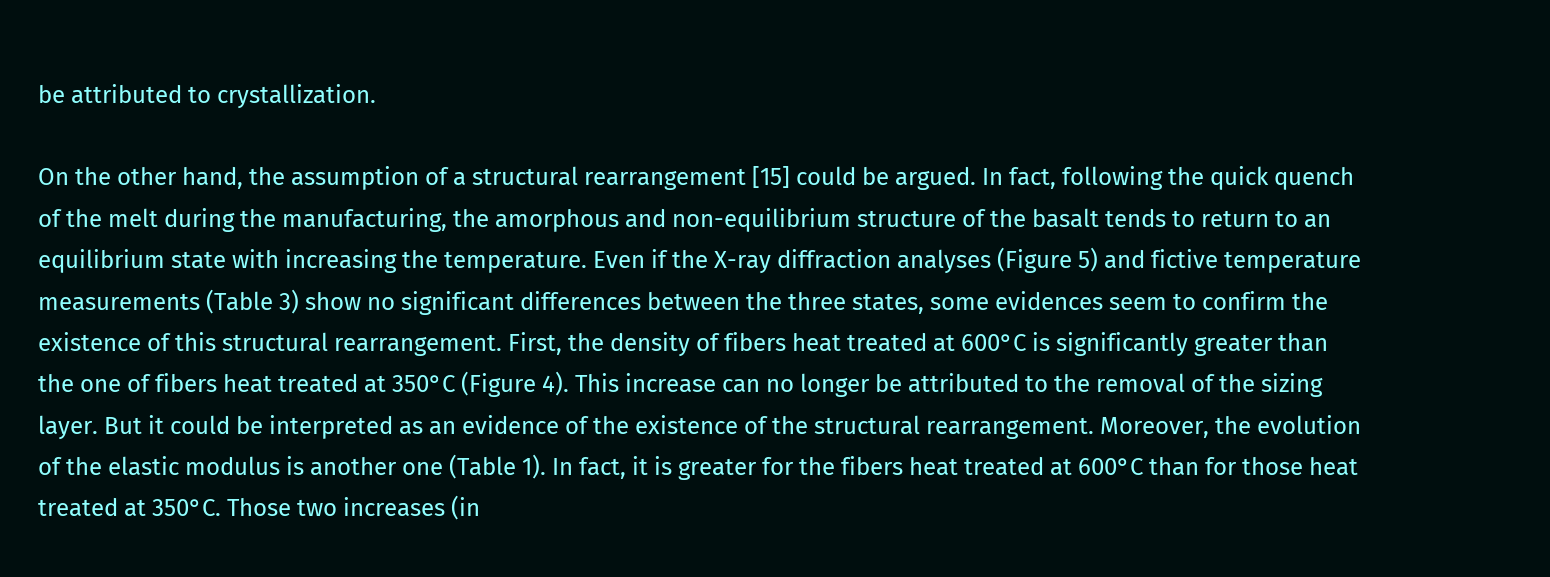be attributed to crystallization.

On the other hand, the assumption of a structural rearrangement [15] could be argued. In fact, following the quick quench of the melt during the manufacturing, the amorphous and non-equilibrium structure of the basalt tends to return to an equilibrium state with increasing the temperature. Even if the X-ray diffraction analyses (Figure 5) and fictive temperature measurements (Table 3) show no significant differences between the three states, some evidences seem to confirm the existence of this structural rearrangement. First, the density of fibers heat treated at 600°C is significantly greater than the one of fibers heat treated at 350°C (Figure 4). This increase can no longer be attributed to the removal of the sizing layer. But it could be interpreted as an evidence of the existence of the structural rearrangement. Moreover, the evolution of the elastic modulus is another one (Table 1). In fact, it is greater for the fibers heat treated at 600°C than for those heat treated at 350°C. Those two increases (in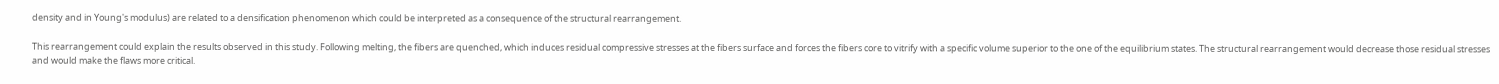density and in Young's modulus) are related to a densification phenomenon which could be interpreted as a consequence of the structural rearrangement.

This rearrangement could explain the results observed in this study. Following melting, the fibers are quenched, which induces residual compressive stresses at the fibers surface and forces the fibers core to vitrify with a specific volume superior to the one of the equilibrium states. The structural rearrangement would decrease those residual stresses and would make the flaws more critical.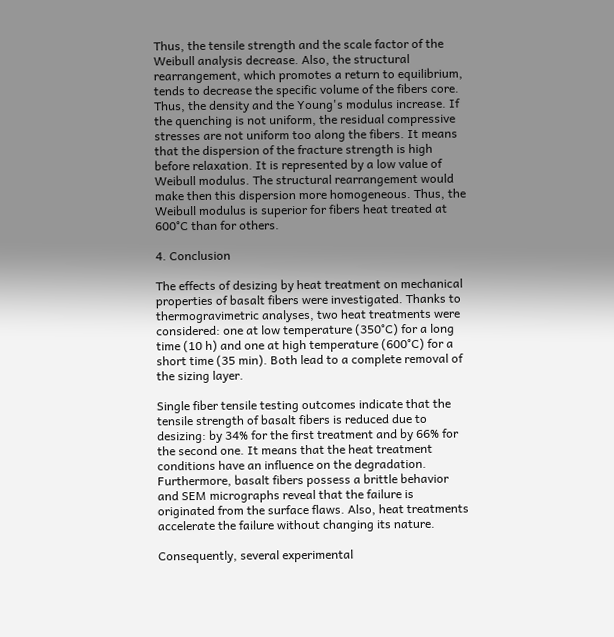Thus, the tensile strength and the scale factor of the Weibull analysis decrease. Also, the structural rearrangement, which promotes a return to equilibrium, tends to decrease the specific volume of the fibers core. Thus, the density and the Young's modulus increase. If the quenching is not uniform, the residual compressive stresses are not uniform too along the fibers. It means that the dispersion of the fracture strength is high before relaxation. It is represented by a low value of Weibull modulus. The structural rearrangement would make then this dispersion more homogeneous. Thus, the Weibull modulus is superior for fibers heat treated at 600°C than for others.

4. Conclusion

The effects of desizing by heat treatment on mechanical properties of basalt fibers were investigated. Thanks to thermogravimetric analyses, two heat treatments were considered: one at low temperature (350°C) for a long time (10 h) and one at high temperature (600°C) for a short time (35 min). Both lead to a complete removal of the sizing layer.

Single fiber tensile testing outcomes indicate that the tensile strength of basalt fibers is reduced due to desizing: by 34% for the first treatment and by 66% for the second one. It means that the heat treatment conditions have an influence on the degradation. Furthermore, basalt fibers possess a brittle behavior and SEM micrographs reveal that the failure is originated from the surface flaws. Also, heat treatments accelerate the failure without changing its nature.

Consequently, several experimental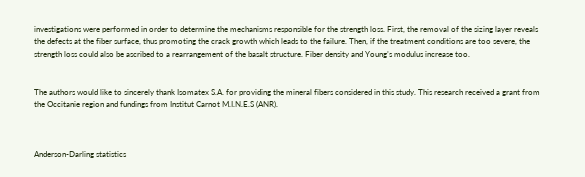investigations were performed in order to determine the mechanisms responsible for the strength loss. First, the removal of the sizing layer reveals the defects at the fiber surface, thus promoting the crack growth which leads to the failure. Then, if the treatment conditions are too severe, the strength loss could also be ascribed to a rearrangement of the basalt structure. Fiber density and Young’s modulus increase too.


The authors would like to sincerely thank Isomatex S.A. for providing the mineral fibers considered in this study. This research received a grant from the Occitanie region and fundings from Institut Carnot M.I.N.E.S (ANR).



Anderson-Darling statistics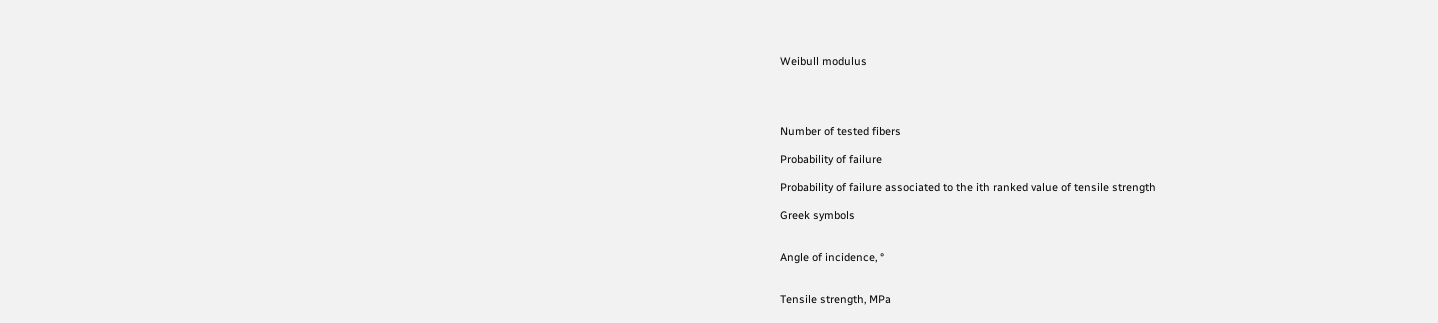Weibull modulus




Number of tested fibers

Probability of failure

Probability of failure associated to the ith ranked value of tensile strength

Greek symbols


Angle of incidence, °


Tensile strength, MPa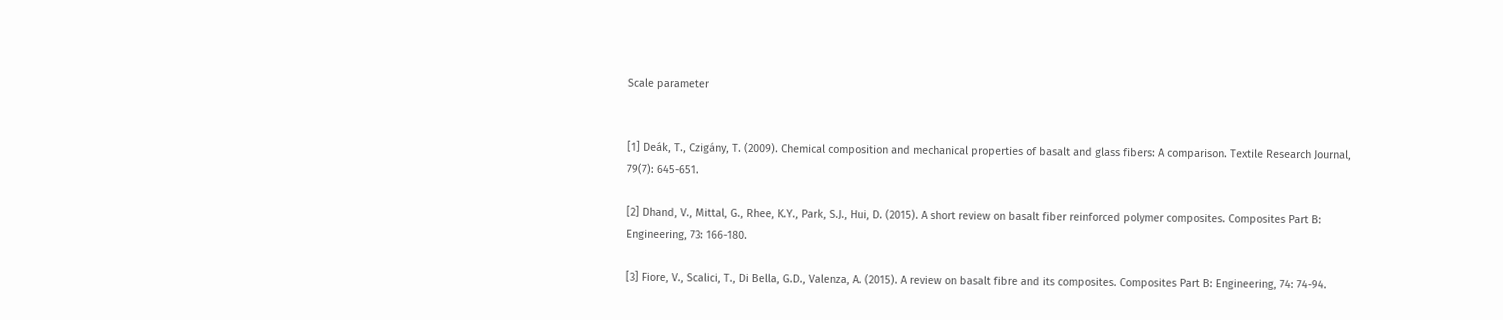Scale parameter


[1] Deák, T., Czigány, T. (2009). Chemical composition and mechanical properties of basalt and glass fibers: A comparison. Textile Research Journal, 79(7): 645-651.

[2] Dhand, V., Mittal, G., Rhee, K.Y., Park, S.J., Hui, D. (2015). A short review on basalt fiber reinforced polymer composites. Composites Part B: Engineering, 73: 166-180.

[3] Fiore, V., Scalici, T., Di Bella, G.D., Valenza, A. (2015). A review on basalt fibre and its composites. Composites Part B: Engineering, 74: 74-94.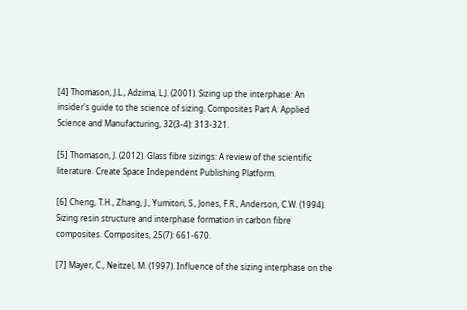[4] Thomason, J.L., Adzima, L.J. (2001). Sizing up the interphase: An insider's guide to the science of sizing. Composites Part A: Applied Science and Manufacturing, 32(3-4): 313-321.

[5] Thomason, J. (2012). Glass fibre sizings: A review of the scientific literature. Create Space Independent Publishing Platform.

[6] Cheng, T.H., Zhang, J., Yumitori, S., Jones, F.R., Anderson, C.W. (1994). Sizing resin structure and interphase formation in carbon fibre composites. Composites, 25(7): 661-670.

[7] Mayer, C., Neitzel, M. (1997). Influence of the sizing interphase on the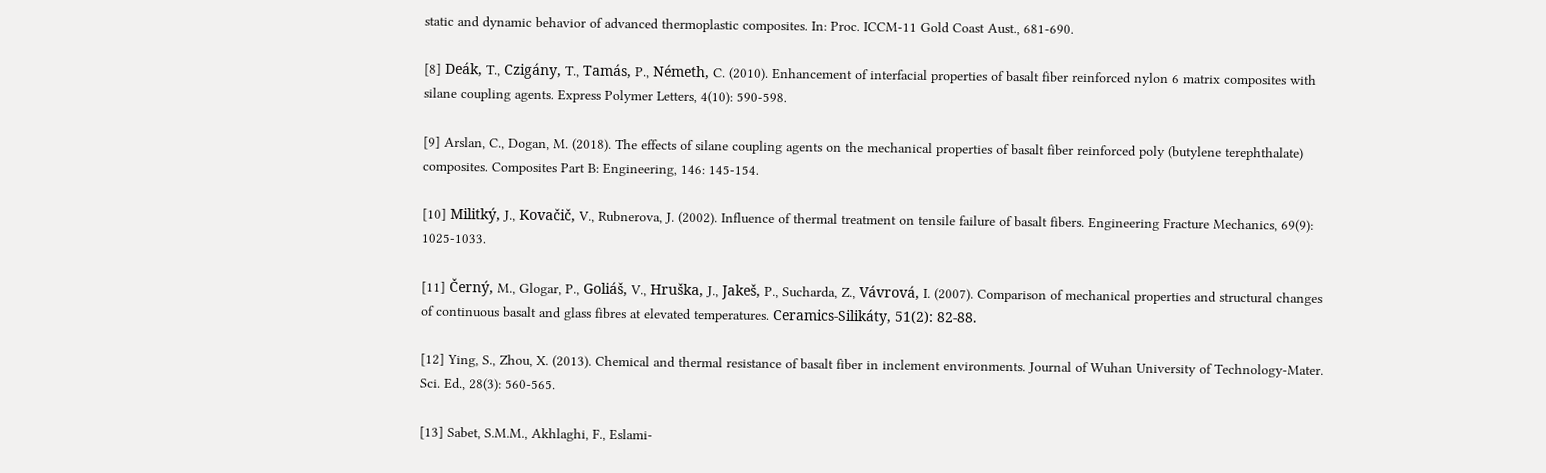static and dynamic behavior of advanced thermoplastic composites. In: Proc. ICCM-11 Gold Coast Aust., 681-690.

[8] Deák, T., Czigány, T., Tamás, P., Németh, C. (2010). Enhancement of interfacial properties of basalt fiber reinforced nylon 6 matrix composites with silane coupling agents. Express Polymer Letters, 4(10): 590-598.

[9] Arslan, C., Dogan, M. (2018). The effects of silane coupling agents on the mechanical properties of basalt fiber reinforced poly (butylene terephthalate) composites. Composites Part B: Engineering, 146: 145-154.

[10] Militký, J., Kovačič, V., Rubnerova, J. (2002). Influence of thermal treatment on tensile failure of basalt fibers. Engineering Fracture Mechanics, 69(9): 1025-1033.

[11] Černý, M., Glogar, P., Goliáš, V., Hruška, J., Jakeš, P., Sucharda, Z., Vávrová, I. (2007). Comparison of mechanical properties and structural changes of continuous basalt and glass fibres at elevated temperatures. Ceramics-Silikáty, 51(2): 82-88.

[12] Ying, S., Zhou, X. (2013). Chemical and thermal resistance of basalt fiber in inclement environments. Journal of Wuhan University of Technology-Mater. Sci. Ed., 28(3): 560-565.

[13] Sabet, S.M.M., Akhlaghi, F., Eslami-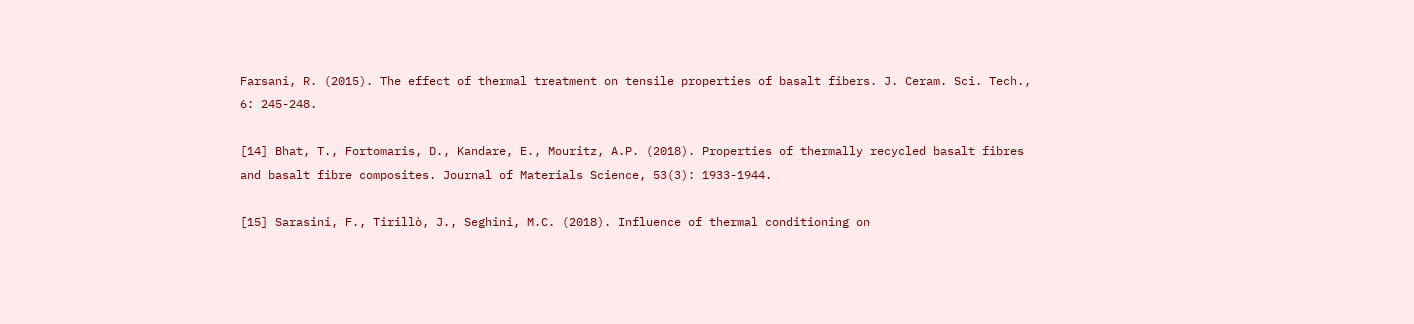Farsani, R. (2015). The effect of thermal treatment on tensile properties of basalt fibers. J. Ceram. Sci. Tech., 6: 245-248.

[14] Bhat, T., Fortomaris, D., Kandare, E., Mouritz, A.P. (2018). Properties of thermally recycled basalt fibres and basalt fibre composites. Journal of Materials Science, 53(3): 1933-1944.

[15] Sarasini, F., Tirillò, J., Seghini, M.C. (2018). Influence of thermal conditioning on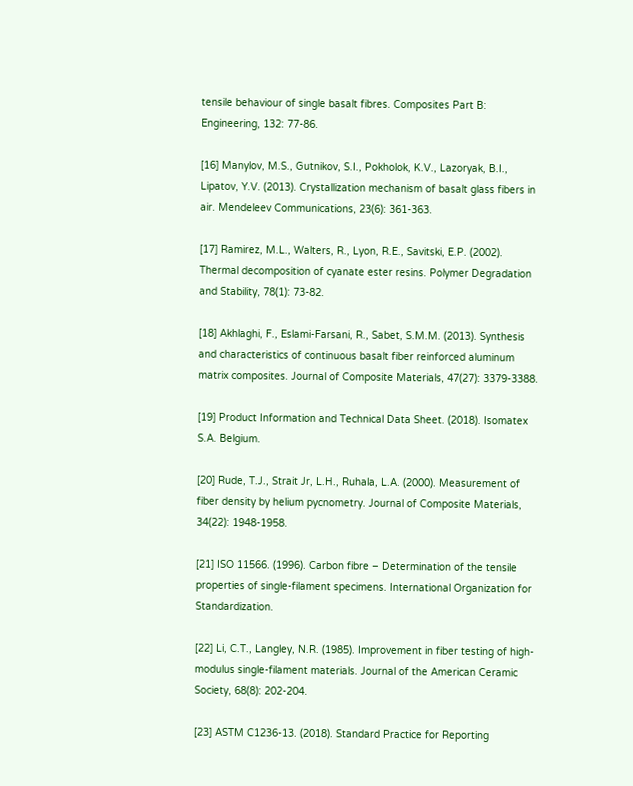tensile behaviour of single basalt fibres. Composites Part B: Engineering, 132: 77-86.

[16] Manylov, M.S., Gutnikov, S.I., Pokholok, K.V., Lazoryak, B.I., Lipatov, Y.V. (2013). Crystallization mechanism of basalt glass fibers in air. Mendeleev Communications, 23(6): 361-363.

[17] Ramirez, M.L., Walters, R., Lyon, R.E., Savitski, E.P. (2002). Thermal decomposition of cyanate ester resins. Polymer Degradation and Stability, 78(1): 73-82.

[18] Akhlaghi, F., Eslami-Farsani, R., Sabet, S.M.M. (2013). Synthesis and characteristics of continuous basalt fiber reinforced aluminum matrix composites. Journal of Composite Materials, 47(27): 3379-3388.

[19] Product Information and Technical Data Sheet. (2018). Isomatex S.A. Belgium.

[20] Rude, T.J., Strait Jr, L.H., Ruhala, L.A. (2000). Measurement of fiber density by helium pycnometry. Journal of Composite Materials, 34(22): 1948-1958.

[21] ISO 11566. (1996). Carbon fibre – Determination of the tensile properties of single-filament specimens. International Organization for Standardization.

[22] Li, C.T., Langley, N.R. (1985). Improvement in fiber testing of high-modulus single-filament materials. Journal of the American Ceramic Society, 68(8): 202-204.

[23] ASTM C1236-13. (2018). Standard Practice for Reporting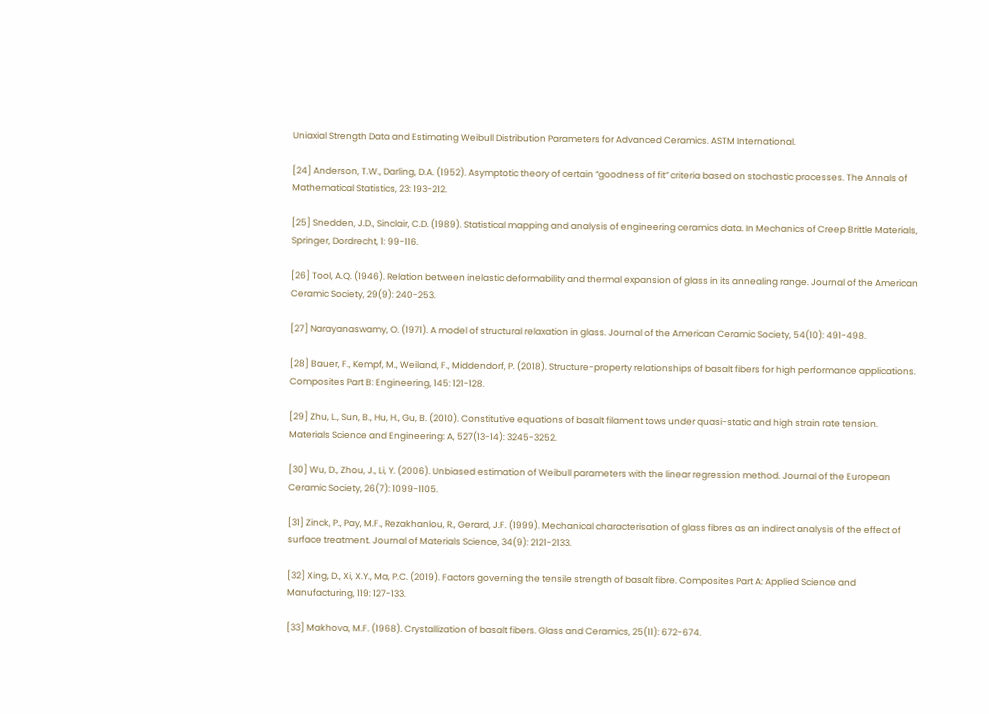Uniaxial Strength Data and Estimating Weibull Distribution Parameters for Advanced Ceramics. ASTM International.

[24] Anderson, T.W., Darling, D.A. (1952). Asymptotic theory of certain “goodness of fit” criteria based on stochastic processes. The Annals of Mathematical Statistics, 23: 193-212.

[25] Snedden, J.D., Sinclair, C.D. (1989). Statistical mapping and analysis of engineering ceramics data. In Mechanics of Creep Brittle Materials, Springer, Dordrecht, 1: 99-116.

[26] Tool, A.Q. (1946). Relation between inelastic deformability and thermal expansion of glass in its annealing range. Journal of the American Ceramic Society, 29(9): 240-253.

[27] Narayanaswamy, O. (1971). A model of structural relaxation in glass. Journal of the American Ceramic Society, 54(10): 491-498.

[28] Bauer, F., Kempf, M., Weiland, F., Middendorf, P. (2018). Structure-property relationships of basalt fibers for high performance applications. Composites Part B: Engineering, 145: 121-128.

[29] Zhu, L., Sun, B., Hu, H., Gu, B. (2010). Constitutive equations of basalt filament tows under quasi-static and high strain rate tension. Materials Science and Engineering: A, 527(13-14): 3245-3252.

[30] Wu, D., Zhou, J., Li, Y. (2006). Unbiased estimation of Weibull parameters with the linear regression method. Journal of the European Ceramic Society, 26(7): 1099-1105.

[31] Zinck, P., Pay, M.F., Rezakhanlou, R., Gerard, J.F. (1999). Mechanical characterisation of glass fibres as an indirect analysis of the effect of surface treatment. Journal of Materials Science, 34(9): 2121-2133.

[32] Xing, D., Xi, X.Y., Ma, P.C. (2019). Factors governing the tensile strength of basalt fibre. Composites Part A: Applied Science and Manufacturing, 119: 127-133.

[33] Makhova, M.F. (1968). Crystallization of basalt fibers. Glass and Ceramics, 25(11): 672-674.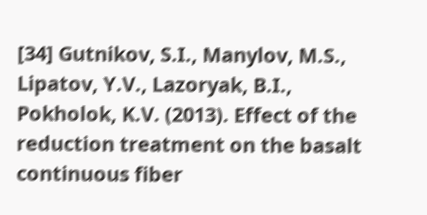[34] Gutnikov, S.I., Manylov, M.S., Lipatov, Y.V., Lazoryak, B.I., Pokholok, K.V. (2013). Effect of the reduction treatment on the basalt continuous fiber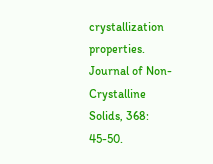crystallization properties. Journal of Non-Crystalline Solids, 368: 45-50.